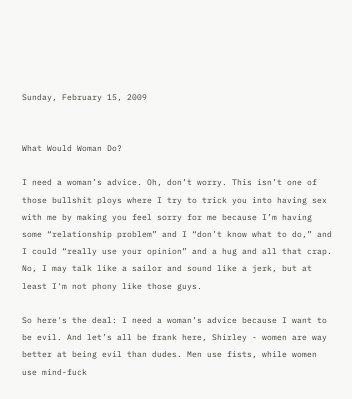Sunday, February 15, 2009


What Would Woman Do?

I need a woman’s advice. Oh, don’t worry. This isn’t one of those bullshit ploys where I try to trick you into having sex with me by making you feel sorry for me because I’m having some “relationship problem” and I “don’t know what to do,” and I could “really use your opinion” and a hug and all that crap. No, I may talk like a sailor and sound like a jerk, but at least I'm not phony like those guys.

So here's the deal: I need a woman’s advice because I want to be evil. And let’s all be frank here, Shirley - women are way better at being evil than dudes. Men use fists, while women use mind-fuck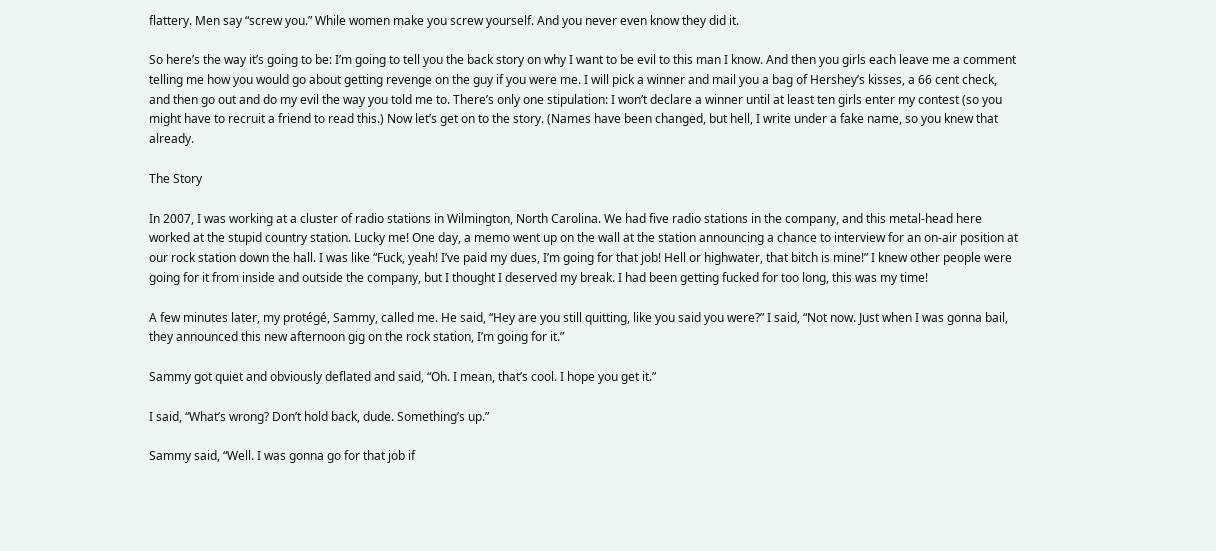flattery. Men say “screw you.” While women make you screw yourself. And you never even know they did it.

So here’s the way it’s going to be: I’m going to tell you the back story on why I want to be evil to this man I know. And then you girls each leave me a comment telling me how you would go about getting revenge on the guy if you were me. I will pick a winner and mail you a bag of Hershey’s kisses, a 66 cent check, and then go out and do my evil the way you told me to. There’s only one stipulation: I won’t declare a winner until at least ten girls enter my contest (so you might have to recruit a friend to read this.) Now let’s get on to the story. (Names have been changed, but hell, I write under a fake name, so you knew that already.

The Story

In 2007, I was working at a cluster of radio stations in Wilmington, North Carolina. We had five radio stations in the company, and this metal-head here worked at the stupid country station. Lucky me! One day, a memo went up on the wall at the station announcing a chance to interview for an on-air position at our rock station down the hall. I was like “Fuck, yeah! I’ve paid my dues, I’m going for that job! Hell or highwater, that bitch is mine!” I knew other people were going for it from inside and outside the company, but I thought I deserved my break. I had been getting fucked for too long, this was my time!

A few minutes later, my protégé, Sammy, called me. He said, “Hey are you still quitting, like you said you were?” I said, “Not now. Just when I was gonna bail, they announced this new afternoon gig on the rock station, I’m going for it.”

Sammy got quiet and obviously deflated and said, “Oh. I mean, that’s cool. I hope you get it.”

I said, “What’s wrong? Don’t hold back, dude. Something’s up.”

Sammy said, “Well. I was gonna go for that job if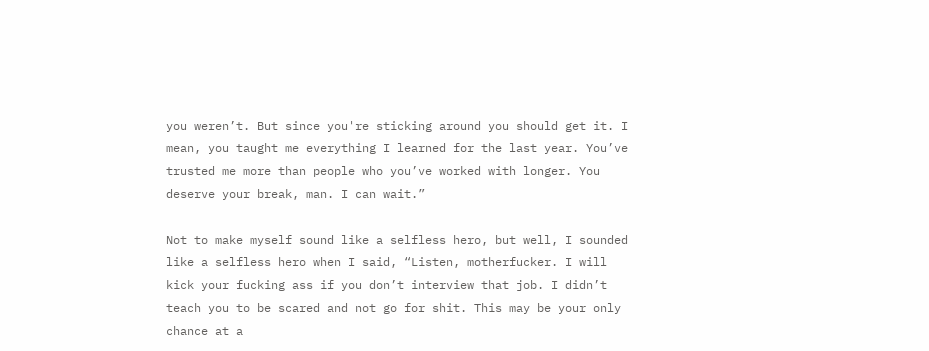you weren’t. But since you're sticking around you should get it. I mean, you taught me everything I learned for the last year. You’ve trusted me more than people who you’ve worked with longer. You deserve your break, man. I can wait.”

Not to make myself sound like a selfless hero, but well, I sounded like a selfless hero when I said, “Listen, motherfucker. I will kick your fucking ass if you don’t interview that job. I didn’t teach you to be scared and not go for shit. This may be your only chance at a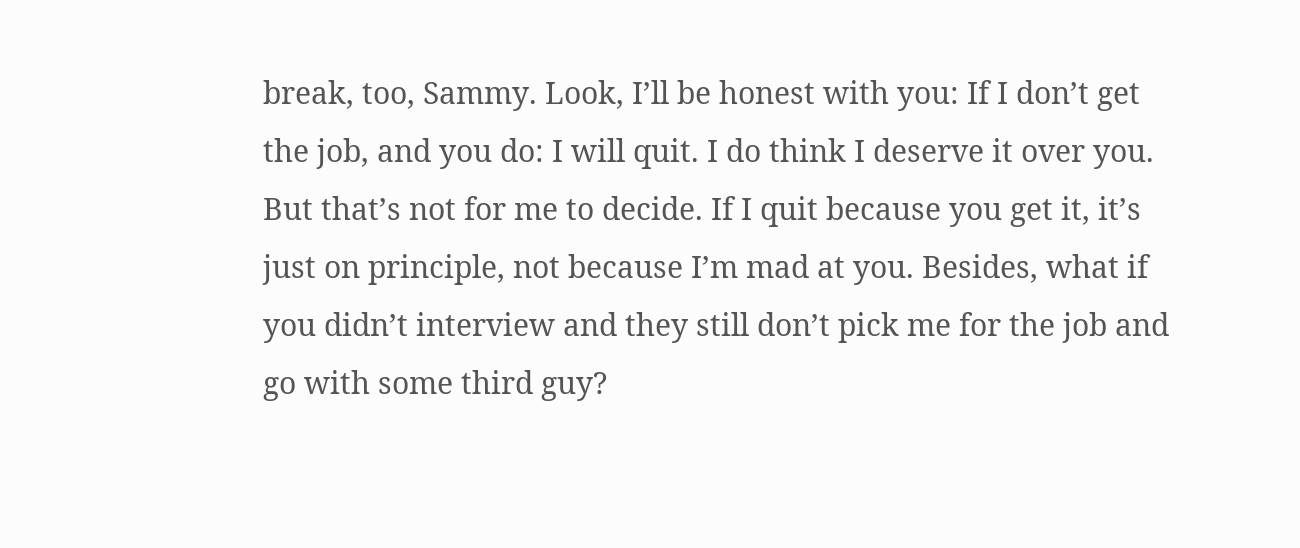break, too, Sammy. Look, I’ll be honest with you: If I don’t get the job, and you do: I will quit. I do think I deserve it over you. But that’s not for me to decide. If I quit because you get it, it’s just on principle, not because I’m mad at you. Besides, what if you didn’t interview and they still don’t pick me for the job and go with some third guy?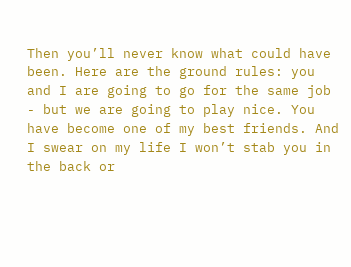Then you’ll never know what could have been. Here are the ground rules: you and I are going to go for the same job - but we are going to play nice. You have become one of my best friends. And I swear on my life I won’t stab you in the back or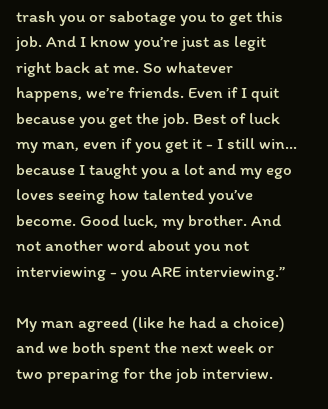trash you or sabotage you to get this job. And I know you’re just as legit right back at me. So whatever happens, we’re friends. Even if I quit because you get the job. Best of luck my man, even if you get it - I still win… because I taught you a lot and my ego loves seeing how talented you’ve become. Good luck, my brother. And not another word about you not interviewing - you ARE interviewing.”

My man agreed (like he had a choice) and we both spent the next week or two preparing for the job interview.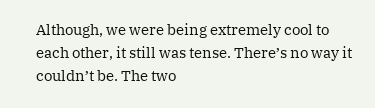Although, we were being extremely cool to each other, it still was tense. There’s no way it couldn’t be. The two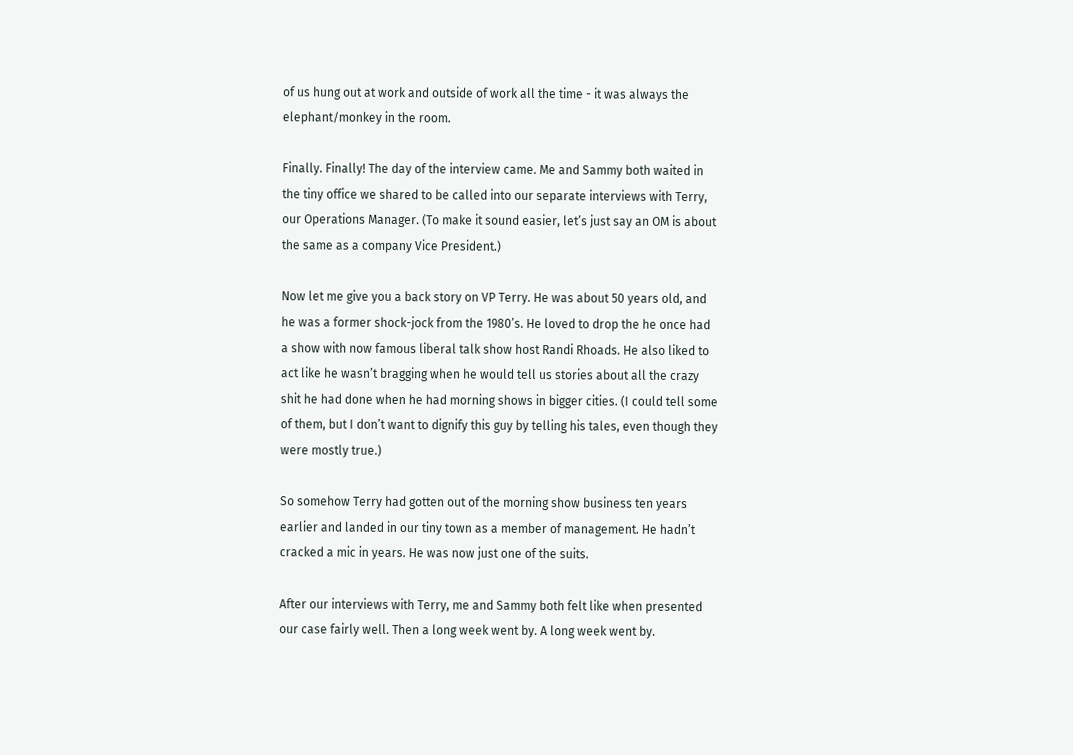of us hung out at work and outside of work all the time - it was always the elephant/monkey in the room.

Finally. Finally! The day of the interview came. Me and Sammy both waited in the tiny office we shared to be called into our separate interviews with Terry, our Operations Manager. (To make it sound easier, let’s just say an OM is about the same as a company Vice President.)

Now let me give you a back story on VP Terry. He was about 50 years old, and he was a former shock-jock from the 1980’s. He loved to drop the he once had a show with now famous liberal talk show host Randi Rhoads. He also liked to act like he wasn’t bragging when he would tell us stories about all the crazy shit he had done when he had morning shows in bigger cities. (I could tell some of them, but I don’t want to dignify this guy by telling his tales, even though they were mostly true.)

So somehow Terry had gotten out of the morning show business ten years earlier and landed in our tiny town as a member of management. He hadn’t cracked a mic in years. He was now just one of the suits.

After our interviews with Terry, me and Sammy both felt like when presented our case fairly well. Then a long week went by. A long week went by.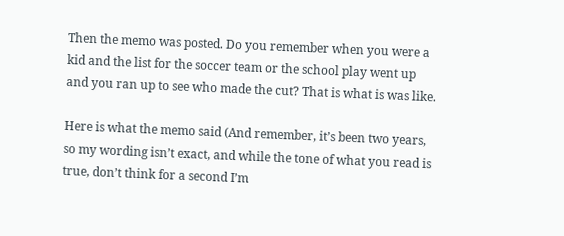Then the memo was posted. Do you remember when you were a kid and the list for the soccer team or the school play went up and you ran up to see who made the cut? That is what is was like.

Here is what the memo said (And remember, it’s been two years, so my wording isn’t exact, and while the tone of what you read is true, don’t think for a second I’m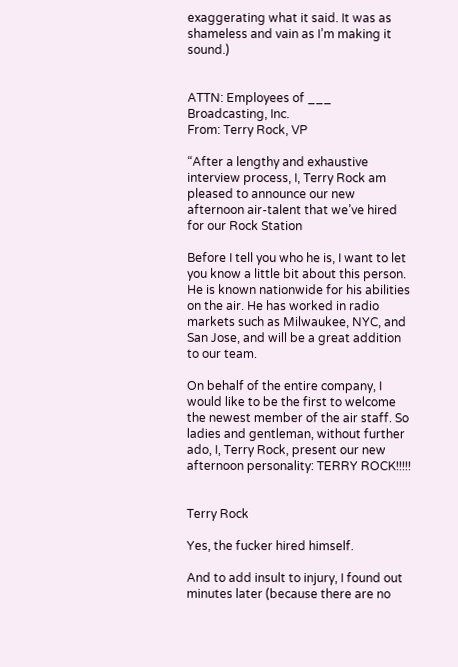exaggerating what it said. It was as shameless and vain as I’m making it sound.)


ATTN: Employees of ___ Broadcasting, Inc.
From: Terry Rock, VP

“After a lengthy and exhaustive interview process, I, Terry Rock am pleased to announce our new afternoon air-talent that we’ve hired for our Rock Station

Before I tell you who he is, I want to let you know a little bit about this person. He is known nationwide for his abilities on the air. He has worked in radio markets such as Milwaukee, NYC, and San Jose, and will be a great addition to our team.

On behalf of the entire company, I would like to be the first to welcome the newest member of the air staff. So ladies and gentleman, without further ado, I, Terry Rock, present our new afternoon personality: TERRY ROCK!!!!!


Terry Rock

Yes, the fucker hired himself.

And to add insult to injury, I found out minutes later (because there are no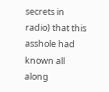secrets in radio) that this asshole had known all along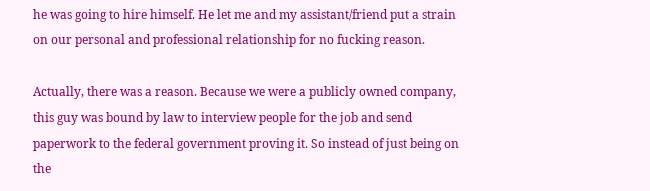he was going to hire himself. He let me and my assistant/friend put a strain on our personal and professional relationship for no fucking reason.

Actually, there was a reason. Because we were a publicly owned company, this guy was bound by law to interview people for the job and send paperwork to the federal government proving it. So instead of just being on the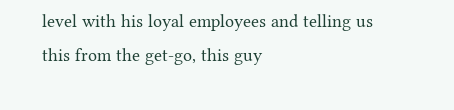level with his loyal employees and telling us this from the get-go, this guy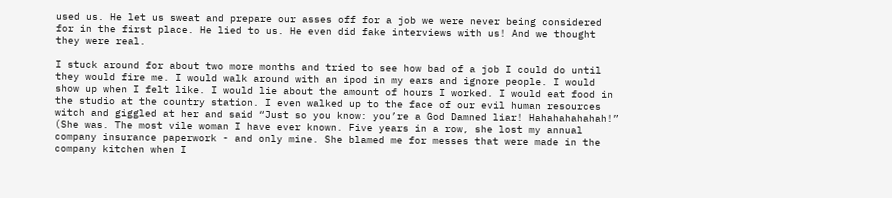used us. He let us sweat and prepare our asses off for a job we were never being considered for in the first place. He lied to us. He even did fake interviews with us! And we thought they were real.

I stuck around for about two more months and tried to see how bad of a job I could do until they would fire me. I would walk around with an ipod in my ears and ignore people. I would show up when I felt like. I would lie about the amount of hours I worked. I would eat food in the studio at the country station. I even walked up to the face of our evil human resources witch and giggled at her and said “Just so you know: you’re a God Damned liar! Hahahahahahah!” (She was. The most vile woman I have ever known. Five years in a row, she lost my annual company insurance paperwork - and only mine. She blamed me for messes that were made in the company kitchen when I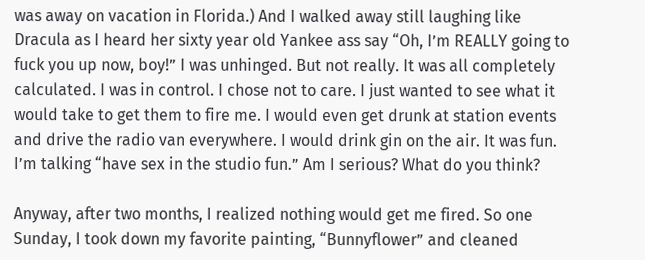was away on vacation in Florida.) And I walked away still laughing like Dracula as I heard her sixty year old Yankee ass say “Oh, I’m REALLY going to fuck you up now, boy!” I was unhinged. But not really. It was all completely calculated. I was in control. I chose not to care. I just wanted to see what it would take to get them to fire me. I would even get drunk at station events and drive the radio van everywhere. I would drink gin on the air. It was fun. I’m talking “have sex in the studio fun.” Am I serious? What do you think?

Anyway, after two months, I realized nothing would get me fired. So one Sunday, I took down my favorite painting, “Bunnyflower” and cleaned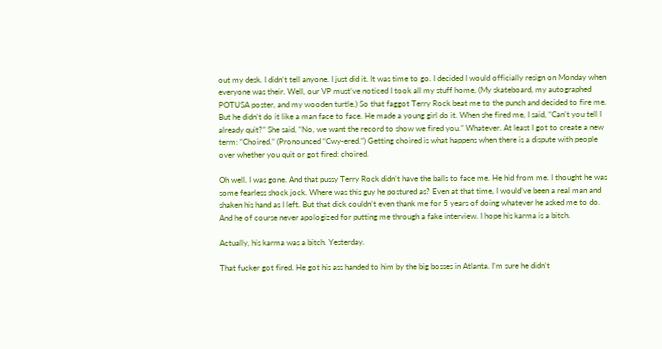out my desk. I didn’t tell anyone. I just did it. It was time to go. I decided I would officially resign on Monday when everyone was their. Well, our VP must’ve noticed I took all my stuff home, (My skateboard, my autographed POTUSA poster, and my wooden turtle.) So that faggot Terry Rock beat me to the punch and decided to fire me. But he didn’t do it like a man face to face. He made a young girl do it. When she fired me, I said, “Can’t you tell I already quit?” She said, “No, we want the record to show we fired you.” Whatever. At least I got to create a new term: “Choired.” (Pronounced “Cwy-ered.”) Getting choired is what happens when there is a dispute with people over whether you quit or got fired: choired.

Oh well. I was gone. And that pussy Terry Rock didn’t have the balls to face me. He hid from me. I thought he was some fearless shock jock. Where was this guy he postured as? Even at that time, I would’ve been a real man and shaken his hand as I left. But that dick couldn’t even thank me for 5 years of doing whatever he asked me to do. And he of course never apologized for putting me through a fake interview. I hope his karma is a bitch.

Actually, his karma was a bitch. Yesterday.

That fucker got fired. He got his ass handed to him by the big bosses in Atlanta. I’m sure he didn’t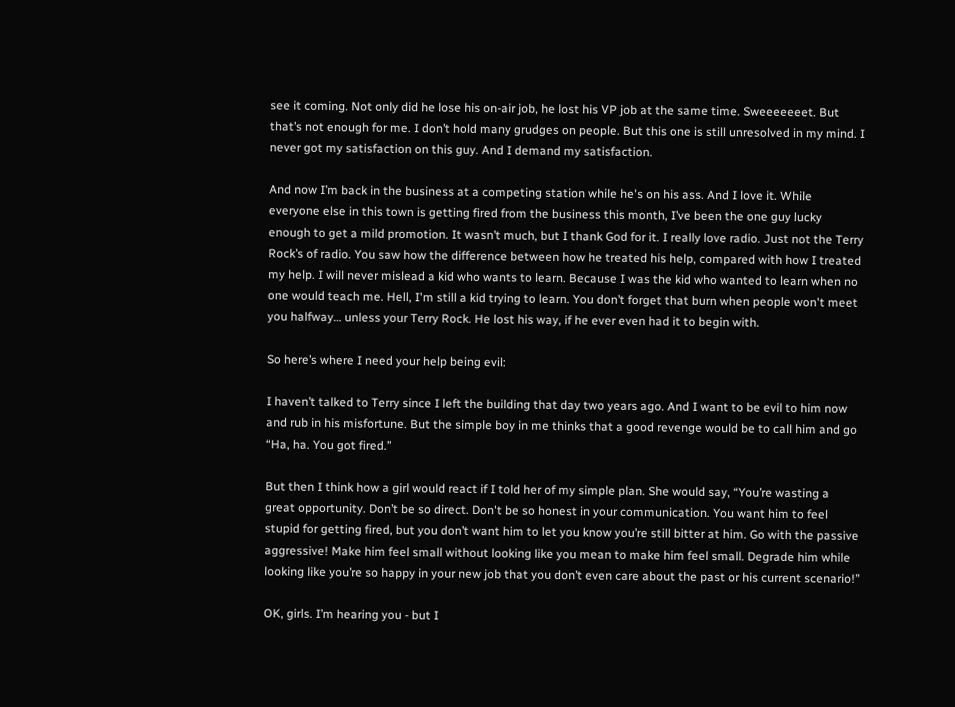see it coming. Not only did he lose his on-air job, he lost his VP job at the same time. Sweeeeeeet. But that’s not enough for me. I don’t hold many grudges on people. But this one is still unresolved in my mind. I never got my satisfaction on this guy. And I demand my satisfaction.

And now I’m back in the business at a competing station while he's on his ass. And I love it. While everyone else in this town is getting fired from the business this month, I’ve been the one guy lucky enough to get a mild promotion. It wasn’t much, but I thank God for it. I really love radio. Just not the Terry Rock’s of radio. You saw how the difference between how he treated his help, compared with how I treated my help. I will never mislead a kid who wants to learn. Because I was the kid who wanted to learn when no one would teach me. Hell, I'm still a kid trying to learn. You don’t forget that burn when people won't meet you halfway… unless your Terry Rock. He lost his way, if he ever even had it to begin with.

So here’s where I need your help being evil:

I haven’t talked to Terry since I left the building that day two years ago. And I want to be evil to him now and rub in his misfortune. But the simple boy in me thinks that a good revenge would be to call him and go “Ha, ha. You got fired.”

But then I think how a girl would react if I told her of my simple plan. She would say, “You’re wasting a great opportunity. Don’t be so direct. Don't be so honest in your communication. You want him to feel stupid for getting fired, but you don’t want him to let you know you’re still bitter at him. Go with the passive aggressive! Make him feel small without looking like you mean to make him feel small. Degrade him while looking like you’re so happy in your new job that you don’t even care about the past or his current scenario!”

OK, girls. I’m hearing you - but I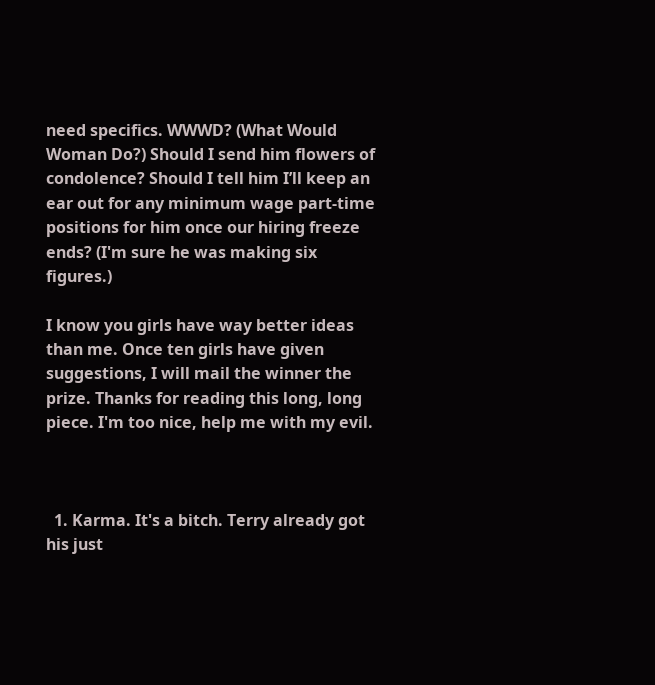need specifics. WWWD? (What Would Woman Do?) Should I send him flowers of condolence? Should I tell him I’ll keep an ear out for any minimum wage part-time positions for him once our hiring freeze ends? (I'm sure he was making six figures.)

I know you girls have way better ideas than me. Once ten girls have given suggestions, I will mail the winner the prize. Thanks for reading this long, long piece. I'm too nice, help me with my evil.



  1. Karma. It's a bitch. Terry already got his just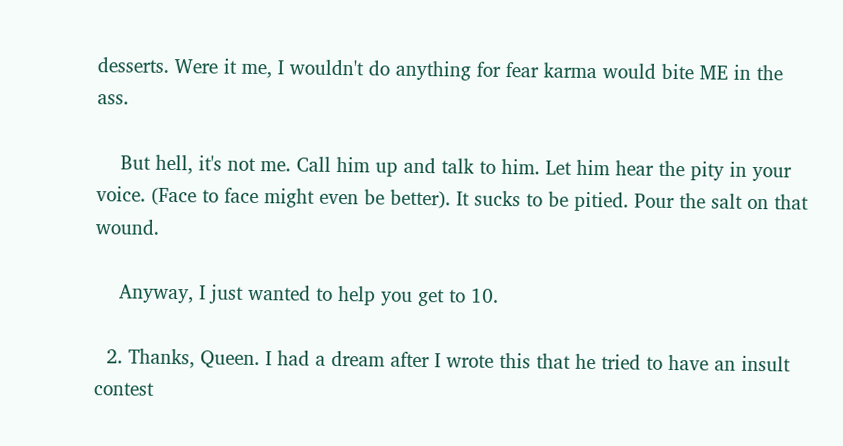desserts. Were it me, I wouldn't do anything for fear karma would bite ME in the ass.

    But hell, it's not me. Call him up and talk to him. Let him hear the pity in your voice. (Face to face might even be better). It sucks to be pitied. Pour the salt on that wound.

    Anyway, I just wanted to help you get to 10.

  2. Thanks, Queen. I had a dream after I wrote this that he tried to have an insult contest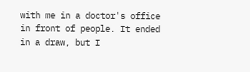with me in a doctor's office in front of people. It ended in a draw, but I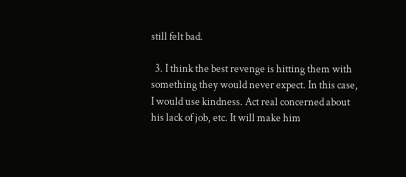still felt bad.

  3. I think the best revenge is hitting them with something they would never expect. In this case, I would use kindness. Act real concerned about his lack of job, etc. It will make him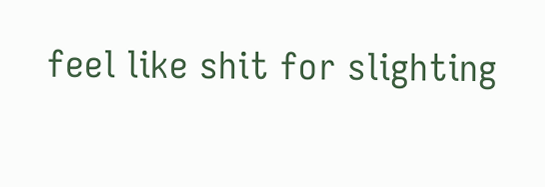feel like shit for slighting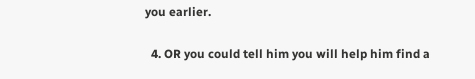you earlier.

  4. OR you could tell him you will help him find a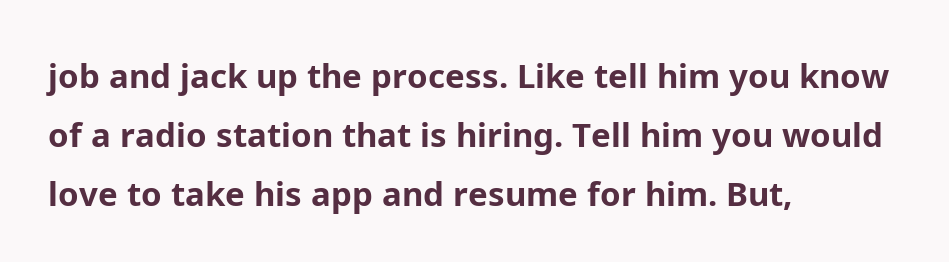job and jack up the process. Like tell him you know of a radio station that is hiring. Tell him you would love to take his app and resume for him. But,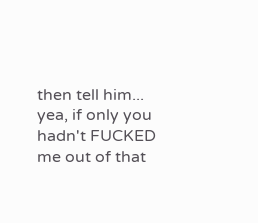then tell him... yea, if only you hadn't FUCKED me out of that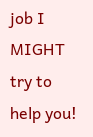job I MIGHT try to help you!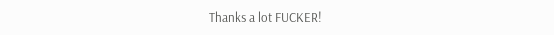Thanks a lot FUCKER!